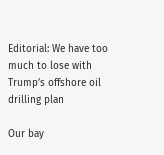Editorial: We have too much to lose with Trump’s offshore oil drilling plan

Our bay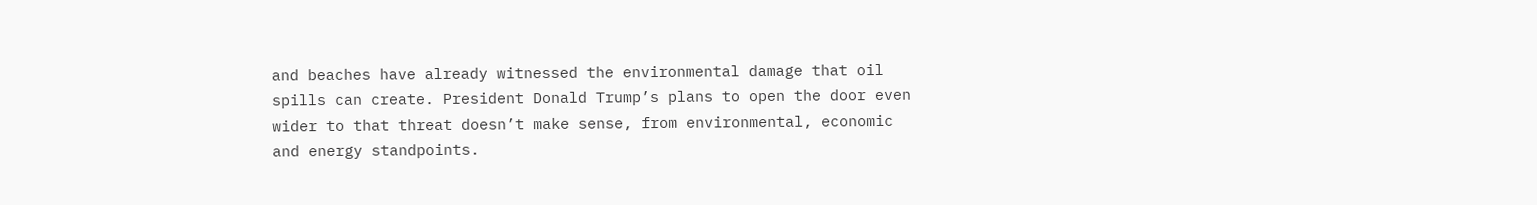and beaches have already witnessed the environmental damage that oil spills can create. President Donald Trump’s plans to open the door even wider to that threat doesn’t make sense, from environmental, economic and energy standpoints.